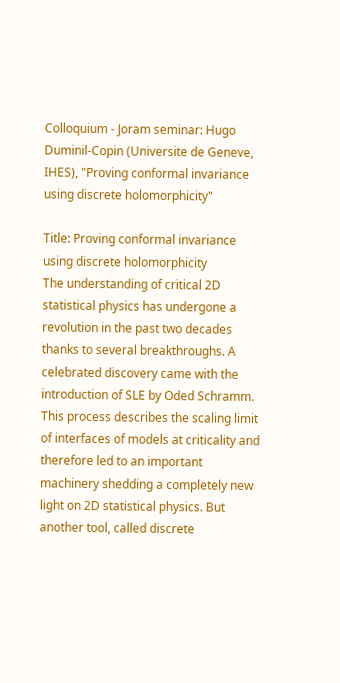Colloquium - Joram seminar: Hugo Duminil-Copin (Universite de Geneve, IHES), "Proving conformal invariance using discrete holomorphicity"

Title: Proving conformal invariance using discrete holomorphicity
The understanding of critical 2D statistical physics has undergone a revolution in the past two decades thanks to several breakthroughs. A celebrated discovery came with the introduction of SLE by Oded Schramm. This process describes the scaling limit of interfaces of models at criticality and therefore led to an important machinery shedding a completely new light on 2D statistical physics. But another tool, called discrete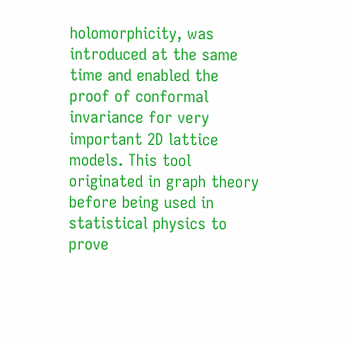holomorphicity, was introduced at the same time and enabled the proof of conformal invariance for very important 2D lattice models. This tool originated in graph theory before being used in statistical physics to prove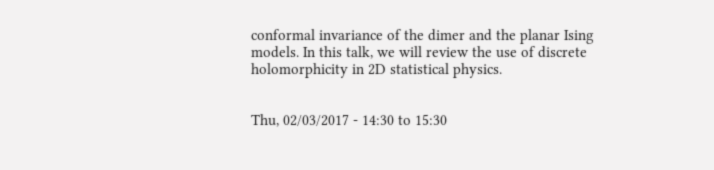conformal invariance of the dimer and the planar Ising models. In this talk, we will review the use of discrete holomorphicity in 2D statistical physics.


Thu, 02/03/2017 - 14:30 to 15:30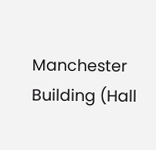Manchester Building (Hall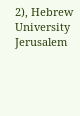2), Hebrew University Jerusalem